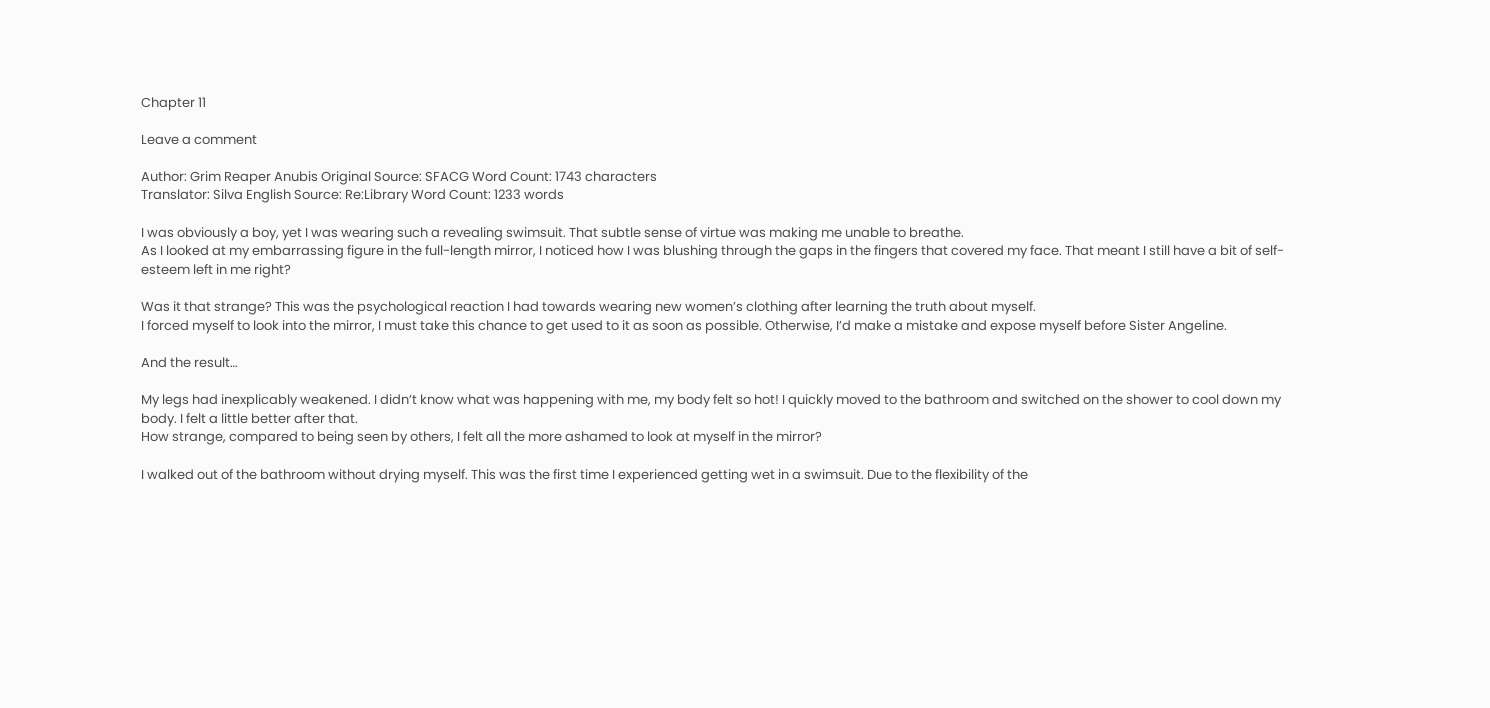Chapter 11

Leave a comment

Author: Grim Reaper Anubis Original Source: SFACG Word Count: 1743 characters
Translator: Silva English Source: Re:Library Word Count: 1233 words

I was obviously a boy, yet I was wearing such a revealing swimsuit. That subtle sense of virtue was making me unable to breathe.
As I looked at my embarrassing figure in the full-length mirror, I noticed how I was blushing through the gaps in the fingers that covered my face. That meant I still have a bit of self-esteem left in me right?

Was it that strange? This was the psychological reaction I had towards wearing new women’s clothing after learning the truth about myself.
I forced myself to look into the mirror, I must take this chance to get used to it as soon as possible. Otherwise, I’d make a mistake and expose myself before Sister Angeline.

And the result…

My legs had inexplicably weakened. I didn’t know what was happening with me, my body felt so hot! I quickly moved to the bathroom and switched on the shower to cool down my body. I felt a little better after that.
How strange, compared to being seen by others, I felt all the more ashamed to look at myself in the mirror?

I walked out of the bathroom without drying myself. This was the first time I experienced getting wet in a swimsuit. Due to the flexibility of the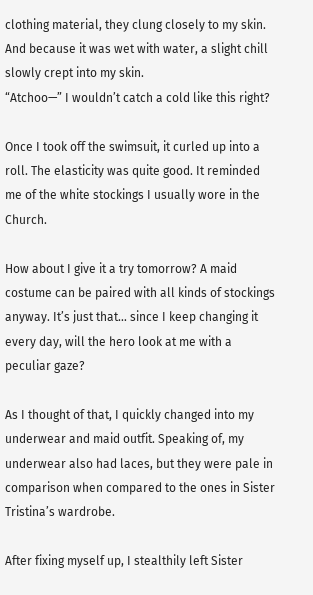clothing material, they clung closely to my skin. And because it was wet with water, a slight chill slowly crept into my skin.
“Atchoo—” I wouldn’t catch a cold like this right?

Once I took off the swimsuit, it curled up into a roll. The elasticity was quite good. It reminded me of the white stockings I usually wore in the Church.

How about I give it a try tomorrow? A maid costume can be paired with all kinds of stockings anyway. It’s just that… since I keep changing it every day, will the hero look at me with a peculiar gaze?

As I thought of that, I quickly changed into my underwear and maid outfit. Speaking of, my underwear also had laces, but they were pale in comparison when compared to the ones in Sister Tristina’s wardrobe.

After fixing myself up, I stealthily left Sister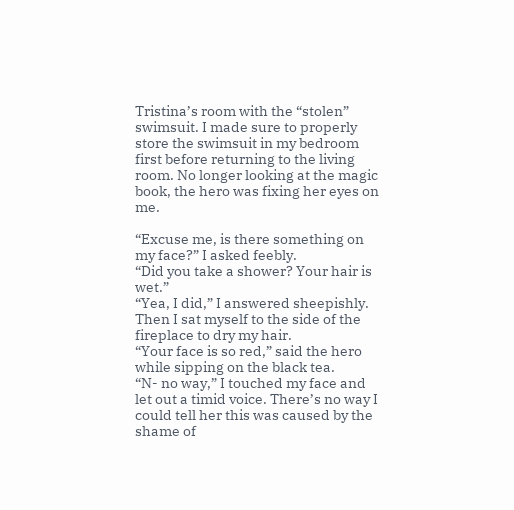Tristina’s room with the “stolen” swimsuit. I made sure to properly store the swimsuit in my bedroom first before returning to the living room. No longer looking at the magic book, the hero was fixing her eyes on me.

“Excuse me, is there something on my face?” I asked feebly.
“Did you take a shower? Your hair is wet.”
“Yea, I did,” I answered sheepishly. Then I sat myself to the side of the fireplace to dry my hair.
“Your face is so red,” said the hero while sipping on the black tea.
“N- no way,” I touched my face and let out a timid voice. There’s no way I could tell her this was caused by the shame of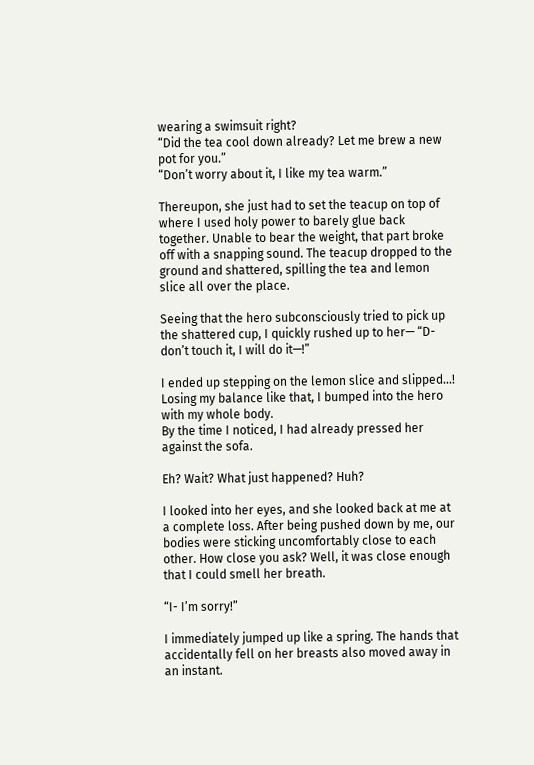wearing a swimsuit right?
“Did the tea cool down already? Let me brew a new pot for you.”
“Don’t worry about it, I like my tea warm.”

Thereupon, she just had to set the teacup on top of where I used holy power to barely glue back together. Unable to bear the weight, that part broke off with a snapping sound. The teacup dropped to the ground and shattered, spilling the tea and lemon slice all over the place.

Seeing that the hero subconsciously tried to pick up the shattered cup, I quickly rushed up to her— “D- don’t touch it, I will do it—!”

I ended up stepping on the lemon slice and slipped…!
Losing my balance like that, I bumped into the hero with my whole body.
By the time I noticed, I had already pressed her against the sofa.

Eh? Wait? What just happened? Huh?

I looked into her eyes, and she looked back at me at a complete loss. After being pushed down by me, our bodies were sticking uncomfortably close to each other. How close you ask? Well, it was close enough that I could smell her breath.

“I- I’m sorry!”

I immediately jumped up like a spring. The hands that accidentally fell on her breasts also moved away in an instant.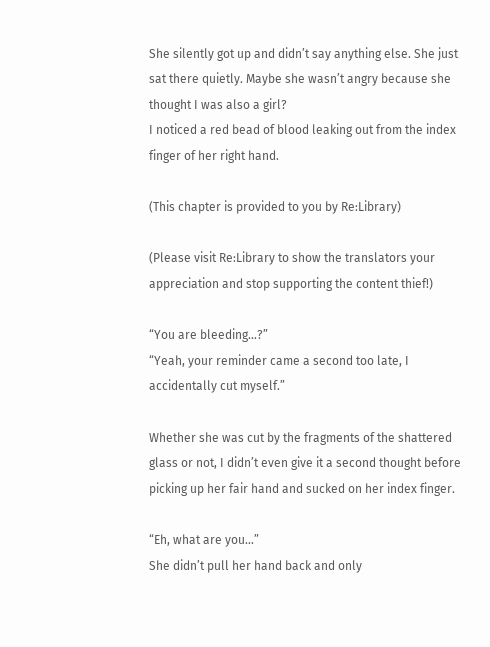She silently got up and didn’t say anything else. She just sat there quietly. Maybe she wasn’t angry because she thought I was also a girl?
I noticed a red bead of blood leaking out from the index finger of her right hand.

(This chapter is provided to you by Re:Library)

(Please visit Re:Library to show the translators your appreciation and stop supporting the content thief!)

“You are bleeding…?”
“Yeah, your reminder came a second too late, I accidentally cut myself.”

Whether she was cut by the fragments of the shattered glass or not, I didn’t even give it a second thought before picking up her fair hand and sucked on her index finger.

“Eh, what are you…”
She didn’t pull her hand back and only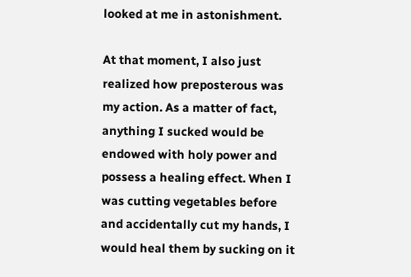looked at me in astonishment.

At that moment, I also just realized how preposterous was my action. As a matter of fact, anything I sucked would be endowed with holy power and possess a healing effect. When I was cutting vegetables before and accidentally cut my hands, I would heal them by sucking on it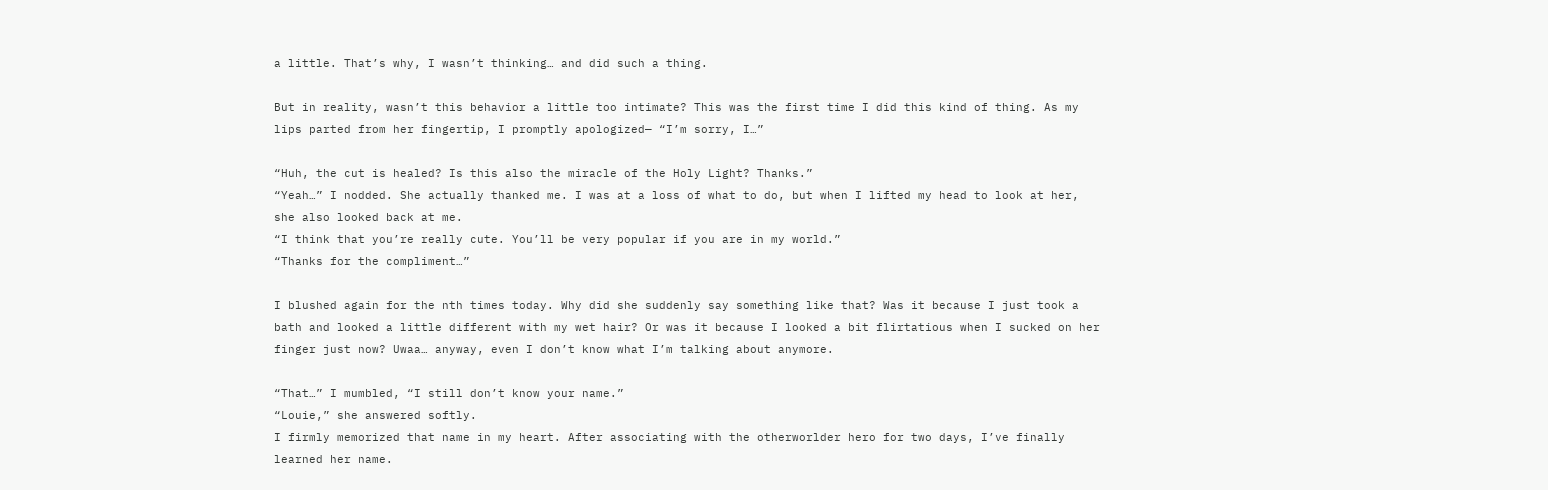a little. That’s why, I wasn’t thinking… and did such a thing.

But in reality, wasn’t this behavior a little too intimate? This was the first time I did this kind of thing. As my lips parted from her fingertip, I promptly apologized— “I’m sorry, I…”

“Huh, the cut is healed? Is this also the miracle of the Holy Light? Thanks.”
“Yeah…” I nodded. She actually thanked me. I was at a loss of what to do, but when I lifted my head to look at her, she also looked back at me.
“I think that you’re really cute. You’ll be very popular if you are in my world.”
“Thanks for the compliment…”

I blushed again for the nth times today. Why did she suddenly say something like that? Was it because I just took a bath and looked a little different with my wet hair? Or was it because I looked a bit flirtatious when I sucked on her finger just now? Uwaa… anyway, even I don’t know what I’m talking about anymore.

“That…” I mumbled, “I still don’t know your name.”
“Louie,” she answered softly.
I firmly memorized that name in my heart. After associating with the otherworlder hero for two days, I’ve finally learned her name.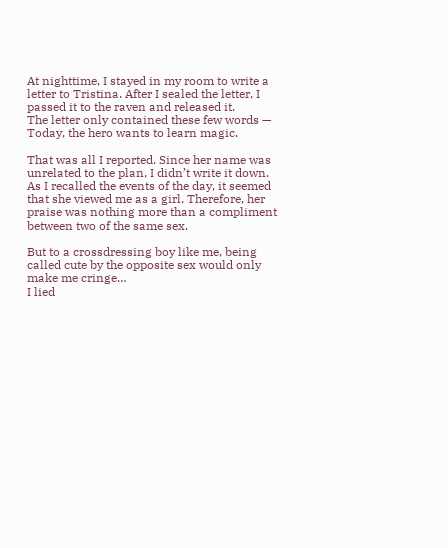At nighttime, I stayed in my room to write a letter to Tristina. After I sealed the letter, I passed it to the raven and released it.
The letter only contained these few words — Today, the hero wants to learn magic.

That was all I reported. Since her name was unrelated to the plan, I didn’t write it down.
As I recalled the events of the day, it seemed that she viewed me as a girl. Therefore, her praise was nothing more than a compliment between two of the same sex.

But to a crossdressing boy like me, being called cute by the opposite sex would only make me cringe…
I lied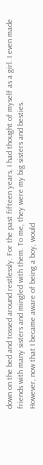down on the bed and tossed around restlessly. For the past fifteen years, I had thought of myself as a girl. I even made friends with many sisters and mingled with them. To me, they were my big sisters and besties.
However, now that I became aware of being a boy, would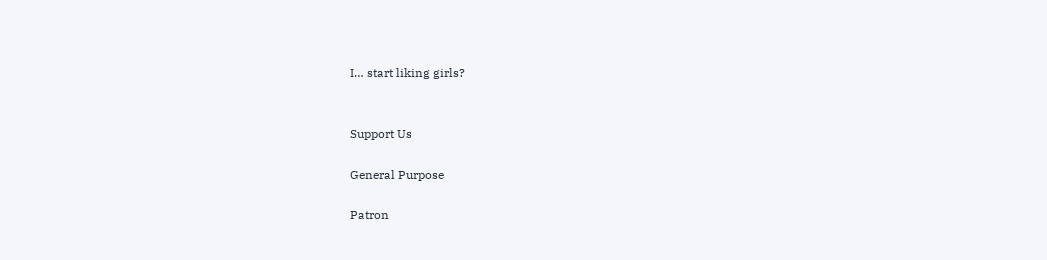I… start liking girls?


Support Us

General Purpose

Patron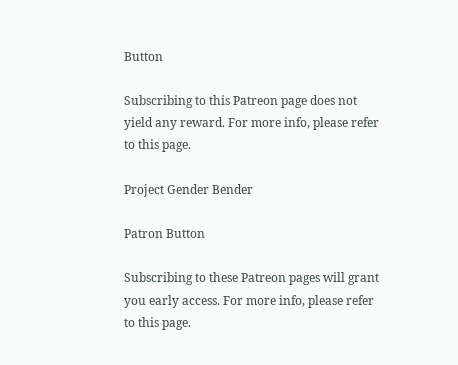Button

Subscribing to this Patreon page does not yield any reward. For more info, please refer to this page.

Project Gender Bender

Patron Button

Subscribing to these Patreon pages will grant you early access. For more info, please refer to this page.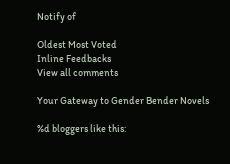Notify of

Oldest Most Voted
Inline Feedbacks
View all comments

Your Gateway to Gender Bender Novels

%d bloggers like this: